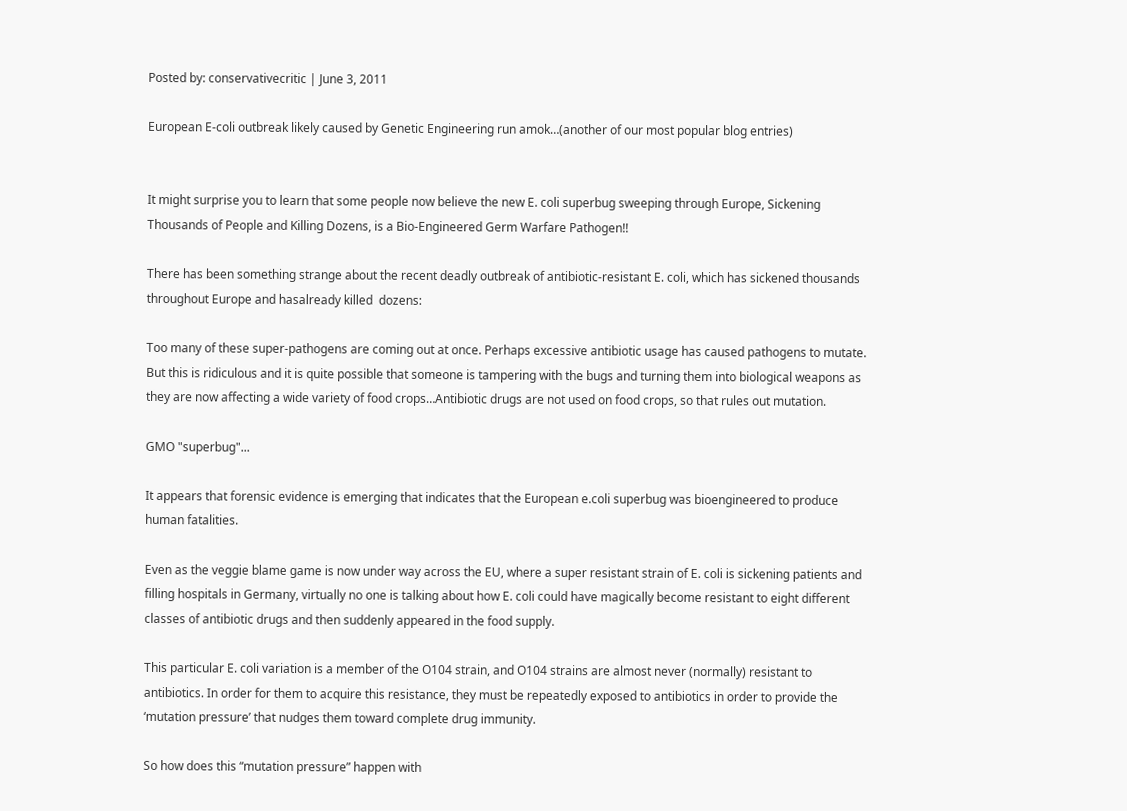Posted by: conservativecritic | June 3, 2011

European E-coli outbreak likely caused by Genetic Engineering run amok…(another of our most popular blog entries)


It might surprise you to learn that some people now believe the new E. coli superbug sweeping through Europe, Sickening Thousands of People and Killing Dozens, is a Bio-Engineered Germ Warfare Pathogen!!

There has been something strange about the recent deadly outbreak of antibiotic-resistant E. coli, which has sickened thousands throughout Europe and hasalready killed  dozens:

Too many of these super-pathogens are coming out at once. Perhaps excessive antibiotic usage has caused pathogens to mutate. But this is ridiculous and it is quite possible that someone is tampering with the bugs and turning them into biological weapons as they are now affecting a wide variety of food crops…Antibiotic drugs are not used on food crops, so that rules out mutation.

GMO "superbug"...

It appears that forensic evidence is emerging that indicates that the European e.coli superbug was bioengineered to produce human fatalities.

Even as the veggie blame game is now under way across the EU, where a super resistant strain of E. coli is sickening patients and filling hospitals in Germany, virtually no one is talking about how E. coli could have magically become resistant to eight different classes of antibiotic drugs and then suddenly appeared in the food supply.

This particular E. coli variation is a member of the O104 strain, and O104 strains are almost never (normally) resistant to antibiotics. In order for them to acquire this resistance, they must be repeatedly exposed to antibiotics in order to provide the ‘mutation pressure’ that nudges them toward complete drug immunity.

So how does this “mutation pressure” happen with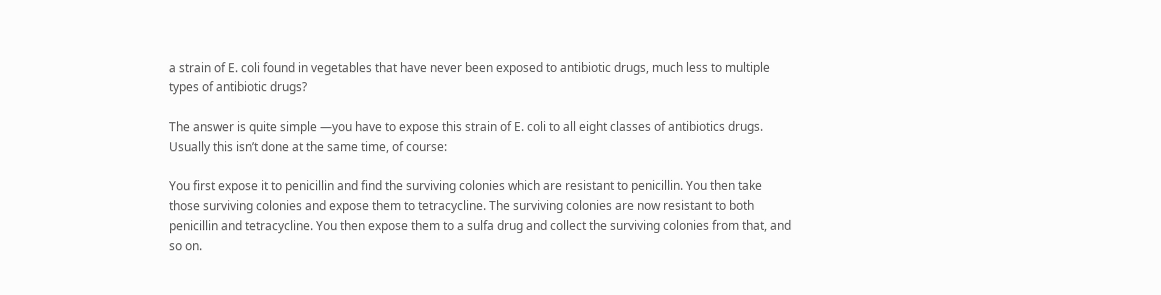a strain of E. coli found in vegetables that have never been exposed to antibiotic drugs, much less to multiple types of antibiotic drugs?

The answer is quite simple —you have to expose this strain of E. coli to all eight classes of antibiotics drugs. Usually this isn’t done at the same time, of course:

You first expose it to penicillin and find the surviving colonies which are resistant to penicillin. You then take those surviving colonies and expose them to tetracycline. The surviving colonies are now resistant to both penicillin and tetracycline. You then expose them to a sulfa drug and collect the surviving colonies from that, and so on.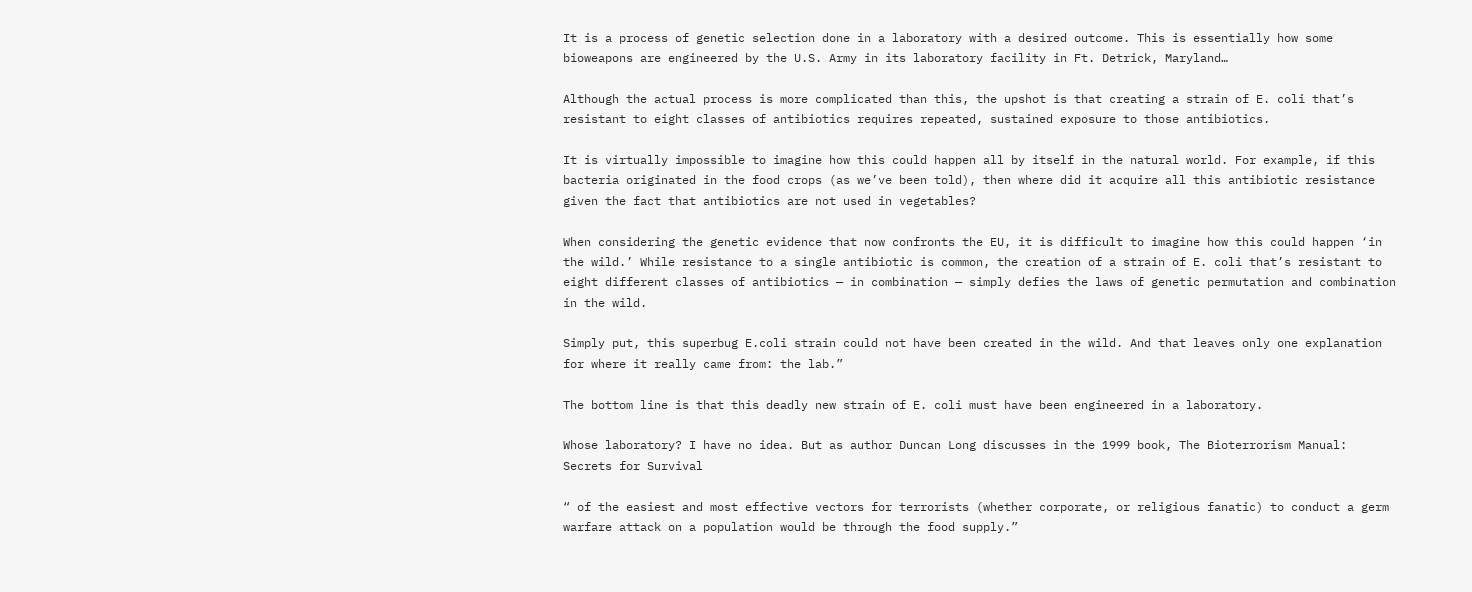It is a process of genetic selection done in a laboratory with a desired outcome. This is essentially how some bioweapons are engineered by the U.S. Army in its laboratory facility in Ft. Detrick, Maryland…

Although the actual process is more complicated than this, the upshot is that creating a strain of E. coli that’s resistant to eight classes of antibiotics requires repeated, sustained exposure to those antibiotics.

It is virtually impossible to imagine how this could happen all by itself in the natural world. For example, if this bacteria originated in the food crops (as we’ve been told), then where did it acquire all this antibiotic resistance given the fact that antibiotics are not used in vegetables?

When considering the genetic evidence that now confronts the EU, it is difficult to imagine how this could happen ‘in the wild.’ While resistance to a single antibiotic is common, the creation of a strain of E. coli that’s resistant to eight different classes of antibiotics — in combination — simply defies the laws of genetic permutation and combination in the wild.

Simply put, this superbug E.coli strain could not have been created in the wild. And that leaves only one explanation for where it really came from: the lab.”

The bottom line is that this deadly new strain of E. coli must have been engineered in a laboratory.

Whose laboratory? I have no idea. But as author Duncan Long discusses in the 1999 book, The Bioterrorism Manual: Secrets for Survival

“ of the easiest and most effective vectors for terrorists (whether corporate, or religious fanatic) to conduct a germ warfare attack on a population would be through the food supply.”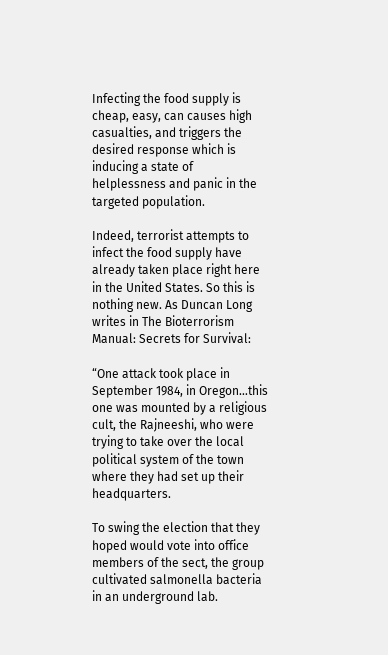Infecting the food supply is cheap, easy, can causes high casualties, and triggers the desired response which is inducing a state of helplessness and panic in the targeted population.

Indeed, terrorist attempts to infect the food supply have already taken place right here in the United States. So this is nothing new. As Duncan Long writes in The Bioterrorism Manual: Secrets for Survival:

“One attack took place in September 1984, in Oregon…this one was mounted by a religious cult, the Rajneeshi, who were trying to take over the local political system of the town where they had set up their headquarters.

To swing the election that they hoped would vote into office members of the sect, the group cultivated salmonella bacteria in an underground lab.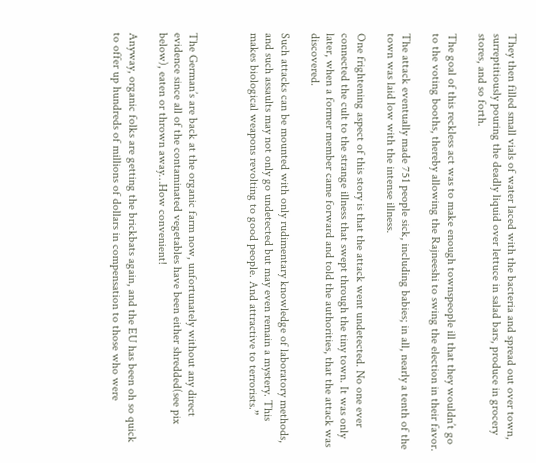They then filled small vials of water laced with the bacteria and spread out over town, surreptitiously pouring the deadly liquid over lettuce in salad bars, produce in grocery stores, and so forth.

The goal of this reckless act was to make enough townspeople ill that they wouldn’t go to the voting booths, thereby allowing the Rajneeshi to swing the election in their favor.

The attack eventually made 751 people sick, including babies; in all, nearly a tenth of the town was laid low with the intense illness.

One frightening aspect of this story is that the attack went undetected. No one ever connected the cult to the strange illness that swept through the tiny town. It was only later, when a former member came forward and told the authorities, that the attack was discovered.

Such attacks can be mounted with only rudimentary knowledge of laboratory methods, and such assaults may not only go undetected but may even remain a mystery. This makes biological weapons revolting to good people. And attractive to terrorists.”



The German’s are back at the organic farm now, unfortunately without any direct evidence since all of the contaminated vegetables have been either shredded(see pix below), eaten or thrown away…How convenient!

Anyway, organic folks are getting the brickbats again, and the EU has been oh so quick to offer up hundreds of millions of dollars in compensation to those who were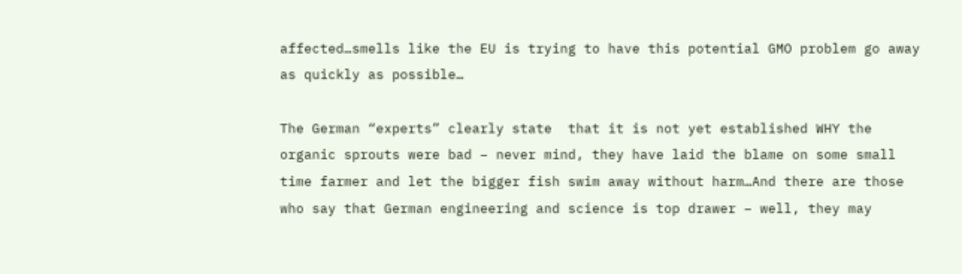affected…smells like the EU is trying to have this potential GMO problem go away as quickly as possible…

The German “experts” clearly state  that it is not yet established WHY the organic sprouts were bad – never mind, they have laid the blame on some small time farmer and let the bigger fish swim away without harm…And there are those who say that German engineering and science is top drawer – well, they may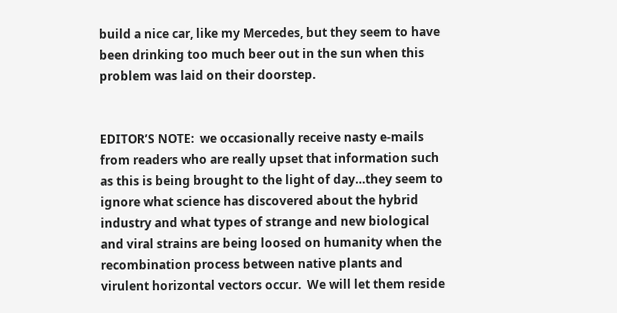build a nice car, like my Mercedes, but they seem to have been drinking too much beer out in the sun when this problem was laid on their doorstep.


EDITOR’S NOTE:  we occasionally receive nasty e-mails from readers who are really upset that information such as this is being brought to the light of day…they seem to ignore what science has discovered about the hybrid industry and what types of strange and new biological and viral strains are being loosed on humanity when the recombination process between native plants and virulent horizontal vectors occur.  We will let them reside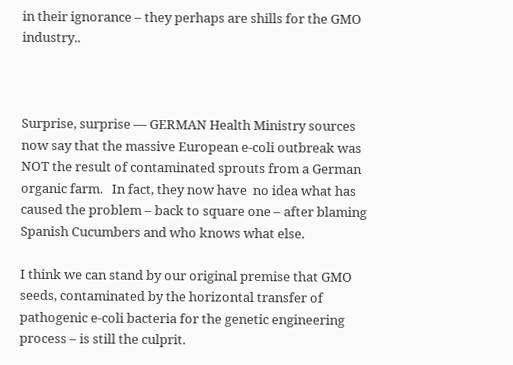in their ignorance – they perhaps are shills for the GMO industry..



Surprise, surprise — GERMAN Health Ministry sources now say that the massive European e-coli outbreak was NOT the result of contaminated sprouts from a German organic farm.   In fact, they now have  no idea what has caused the problem – back to square one – after blaming Spanish Cucumbers and who knows what else.

I think we can stand by our original premise that GMO seeds, contaminated by the horizontal transfer of pathogenic e-coli bacteria for the genetic engineering process – is still the culprit.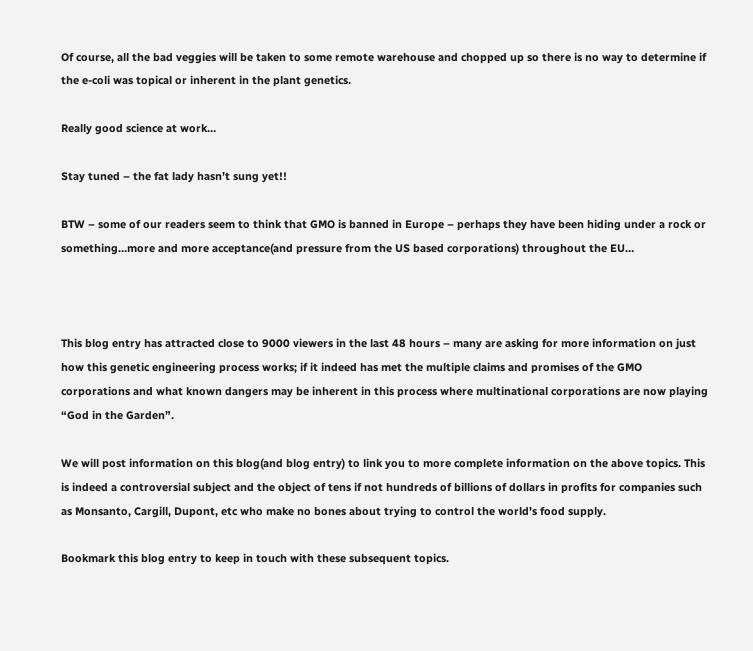Of course, all the bad veggies will be taken to some remote warehouse and chopped up so there is no way to determine if the e-coli was topical or inherent in the plant genetics.

Really good science at work…

Stay tuned – the fat lady hasn’t sung yet!!

BTW – some of our readers seem to think that GMO is banned in Europe – perhaps they have been hiding under a rock or something…more and more acceptance(and pressure from the US based corporations) throughout the EU…



This blog entry has attracted close to 9000 viewers in the last 48 hours – many are asking for more information on just how this genetic engineering process works; if it indeed has met the multiple claims and promises of the GMO corporations and what known dangers may be inherent in this process where multinational corporations are now playing “God in the Garden”.

We will post information on this blog(and blog entry) to link you to more complete information on the above topics. This is indeed a controversial subject and the object of tens if not hundreds of billions of dollars in profits for companies such as Monsanto, Cargill, Dupont, etc who make no bones about trying to control the world’s food supply.

Bookmark this blog entry to keep in touch with these subsequent topics.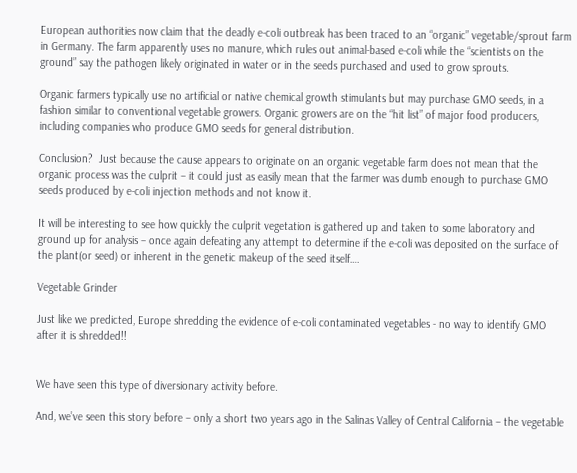European authorities now claim that the deadly e-coli outbreak has been traced to an “organic” vegetable/sprout farm in Germany. The farm apparently uses no manure, which rules out animal-based e-coli while the “scientists on the ground” say the pathogen likely originated in water or in the seeds purchased and used to grow sprouts.

Organic farmers typically use no artificial or native chemical growth stimulants but may purchase GMO seeds, in a fashion similar to conventional vegetable growers. Organic growers are on the “hit list” of major food producers, including companies who produce GMO seeds for general distribution.

Conclusion?  Just because the cause appears to originate on an organic vegetable farm does not mean that the organic process was the culprit – it could just as easily mean that the farmer was dumb enough to purchase GMO seeds produced by e-coli injection methods and not know it.

It will be interesting to see how quickly the culprit vegetation is gathered up and taken to some laboratory and ground up for analysis – once again defeating any attempt to determine if the e-coli was deposited on the surface of the plant(or seed) or inherent in the genetic makeup of the seed itself….

Vegetable Grinder

Just like we predicted, Europe shredding the evidence of e-coli contaminated vegetables - no way to identify GMO after it is shredded!!


We have seen this type of diversionary activity before.

And, we’ve seen this story before – only a short two years ago in the Salinas Valley of Central California – the vegetable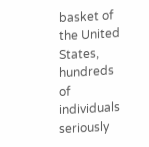basket of the United States, hundreds of individuals  seriously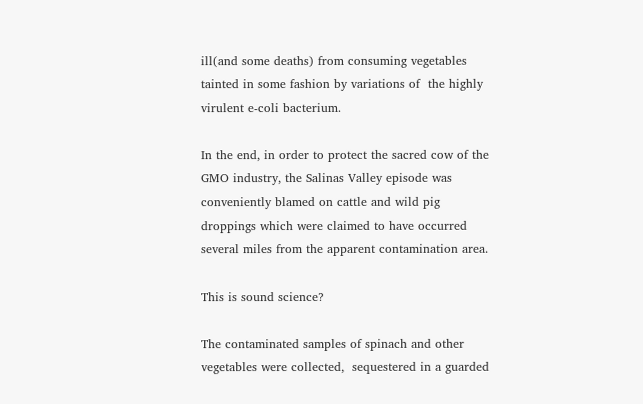ill(and some deaths) from consuming vegetables tainted in some fashion by variations of  the highly virulent e-coli bacterium.

In the end, in order to protect the sacred cow of the GMO industry, the Salinas Valley episode was conveniently blamed on cattle and wild pig droppings which were claimed to have occurred several miles from the apparent contamination area.

This is sound science?

The contaminated samples of spinach and other vegetables were collected,  sequestered in a guarded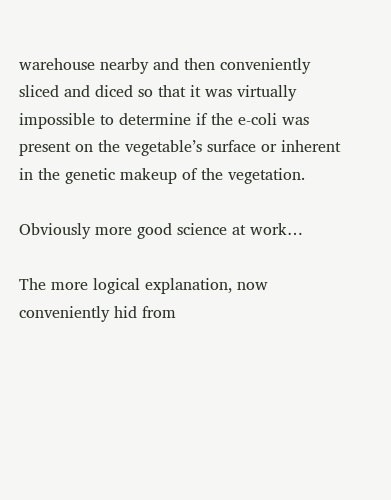warehouse nearby and then conveniently sliced and diced so that it was virtually impossible to determine if the e-coli was present on the vegetable’s surface or inherent in the genetic makeup of the vegetation.

Obviously more good science at work…

The more logical explanation, now conveniently hid from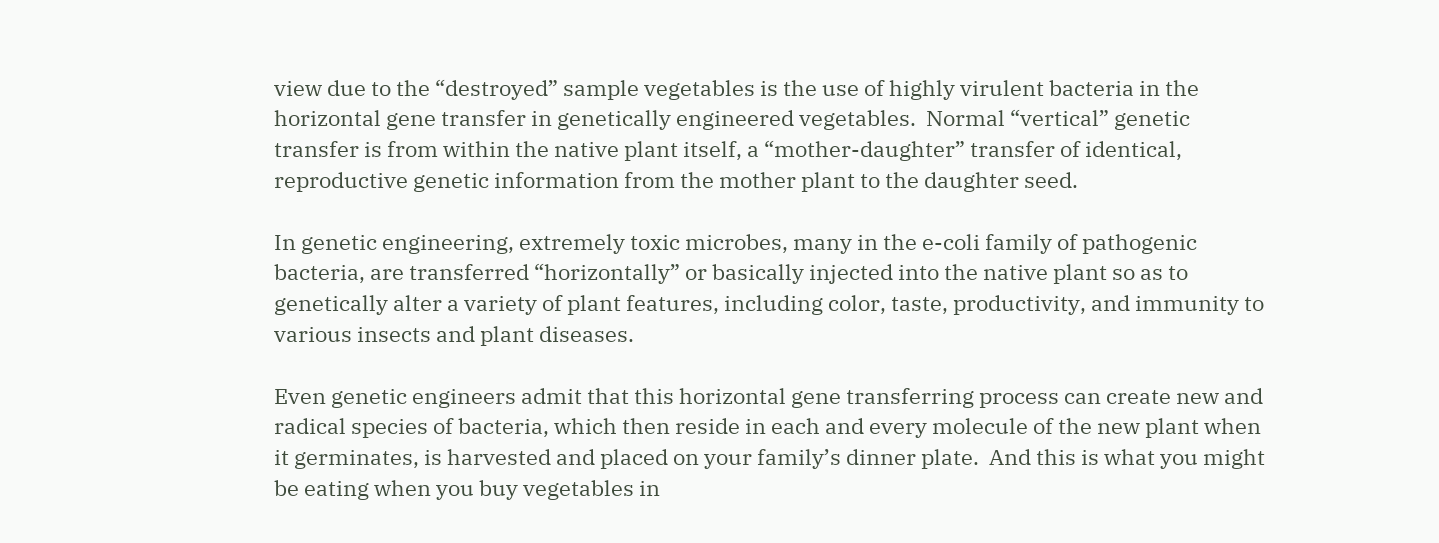view due to the “destroyed” sample vegetables is the use of highly virulent bacteria in the horizontal gene transfer in genetically engineered vegetables.  Normal “vertical” genetic transfer is from within the native plant itself, a “mother-daughter” transfer of identical, reproductive genetic information from the mother plant to the daughter seed.

In genetic engineering, extremely toxic microbes, many in the e-coli family of pathogenic bacteria, are transferred “horizontally” or basically injected into the native plant so as to genetically alter a variety of plant features, including color, taste, productivity, and immunity to various insects and plant diseases.

Even genetic engineers admit that this horizontal gene transferring process can create new and radical species of bacteria, which then reside in each and every molecule of the new plant when it germinates, is harvested and placed on your family’s dinner plate.  And this is what you might be eating when you buy vegetables in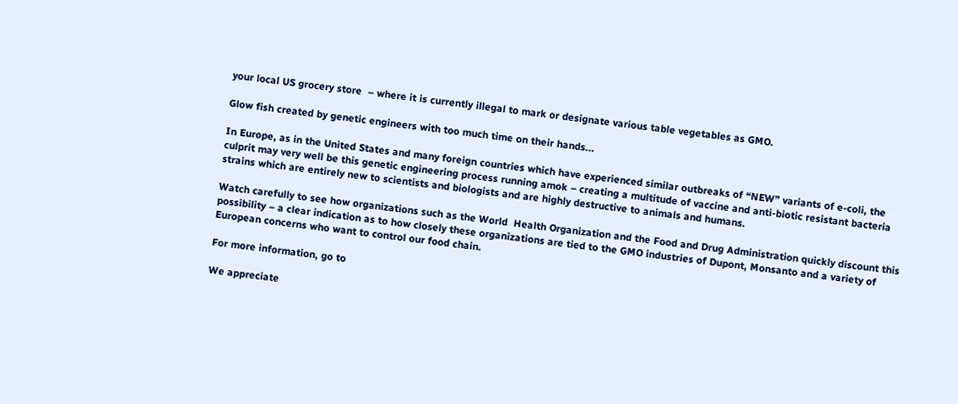your local US grocery store  – where it is currently illegal to mark or designate various table vegetables as GMO.

Glow fish created by genetic engineers with too much time on their hands...

In Europe, as in the United States and many foreign countries which have experienced similar outbreaks of “NEW” variants of e-coli, the culprit may very well be this genetic engineering process running amok – creating a multitude of vaccine and anti-biotic resistant bacteria strains which are entirely new to scientists and biologists and are highly destructive to animals and humans.

Watch carefully to see how organizations such as the World  Health Organization and the Food and Drug Administration quickly discount this possibility – a clear indication as to how closely these organizations are tied to the GMO industries of Dupont, Monsanto and a variety of European concerns who want to control our food chain.

For more information, go to

We appreciate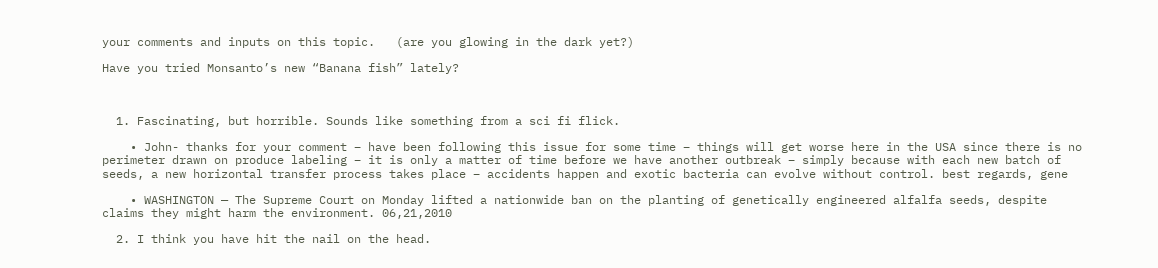your comments and inputs on this topic.   (are you glowing in the dark yet?)

Have you tried Monsanto’s new “Banana fish” lately?



  1. Fascinating, but horrible. Sounds like something from a sci fi flick.

    • John- thanks for your comment – have been following this issue for some time – things will get worse here in the USA since there is no perimeter drawn on produce labeling – it is only a matter of time before we have another outbreak – simply because with each new batch of seeds, a new horizontal transfer process takes place – accidents happen and exotic bacteria can evolve without control. best regards, gene

    • WASHINGTON — The Supreme Court on Monday lifted a nationwide ban on the planting of genetically engineered alfalfa seeds, despite claims they might harm the environment. 06,21,2010

  2. I think you have hit the nail on the head.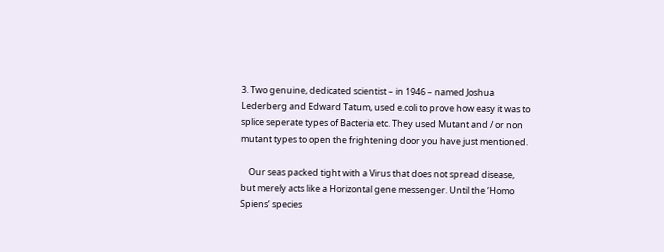3. Two genuine, dedicated scientist – in 1946 – named Joshua Lederberg and Edward Tatum, used e.coli to prove how easy it was to splice seperate types of Bacteria etc. They used Mutant and / or non mutant types to open the frightening door you have just mentioned.

    Our seas packed tight with a Virus that does not spread disease, but merely acts like a Horizontal gene messenger. Until the ‘Homo Spiens’ species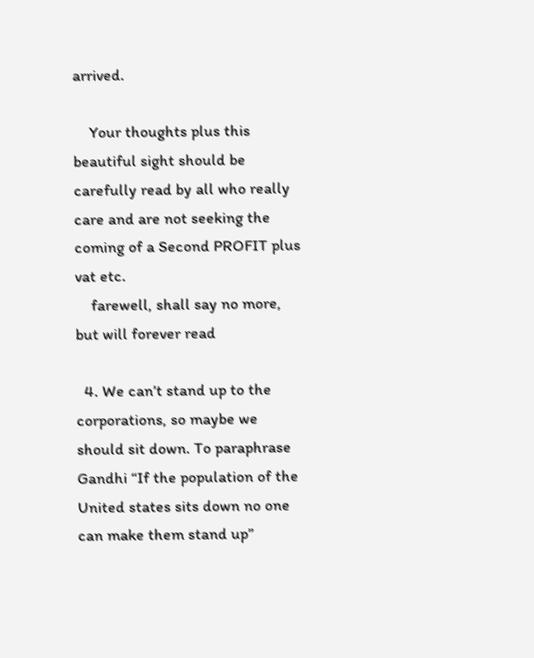arrived.

    Your thoughts plus this beautiful sight should be carefully read by all who really care and are not seeking the coming of a Second PROFIT plus vat etc.
    farewell, shall say no more, but will forever read

  4. We can’t stand up to the corporations, so maybe we should sit down. To paraphrase Gandhi “If the population of the United states sits down no one can make them stand up”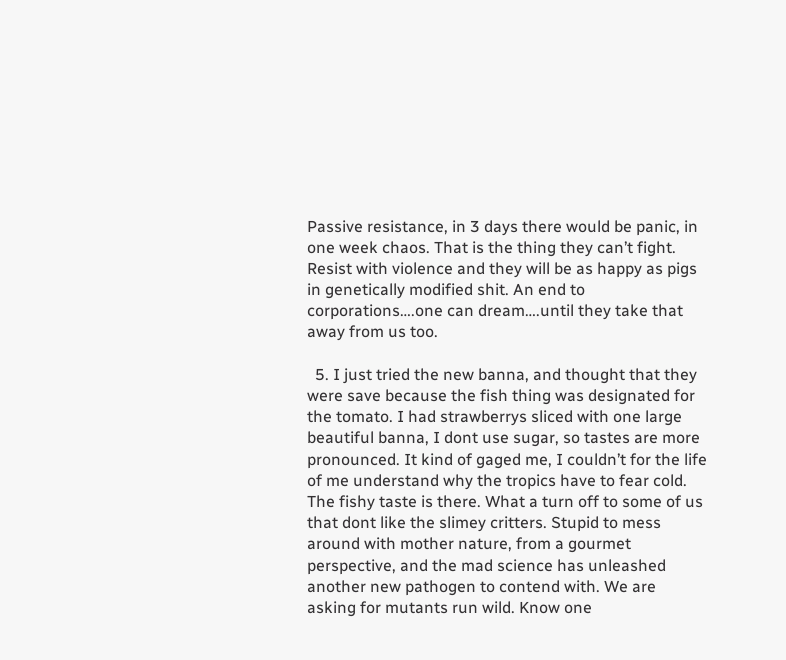Passive resistance, in 3 days there would be panic, in one week chaos. That is the thing they can’t fight. Resist with violence and they will be as happy as pigs in genetically modified shit. An end to corporations….one can dream….until they take that away from us too.

  5. I just tried the new banna, and thought that they were save because the fish thing was designated for the tomato. I had strawberrys sliced with one large beautiful banna, I dont use sugar, so tastes are more pronounced. It kind of gaged me, I couldn’t for the life of me understand why the tropics have to fear cold. The fishy taste is there. What a turn off to some of us that dont like the slimey critters. Stupid to mess around with mother nature, from a gourmet perspective, and the mad science has unleashed another new pathogen to contend with. We are asking for mutants run wild. Know one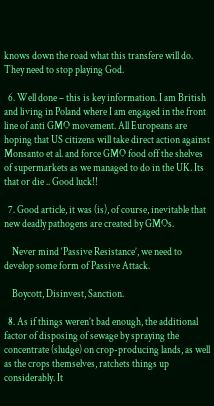knows down the road what this transfere will do. They need to stop playing God.

  6. Well done – this is key information. I am British and living in Poland where I am engaged in the front line of anti GMO movement. All Europeans are hoping that US citizens will take direct action against Monsanto et al. and force GMO food off the shelves of supermarkets as we managed to do in the UK. Its that or die .. Good luck!!

  7. Good article, it was (is), of course, inevitable that new deadly pathogens are created by GMOs.

    Never mind ‘Passive Resistance’, we need to develop some form of Passive Attack.

    Boycott, Disinvest, Sanction.

  8. As if things weren’t bad enough, the additional factor of disposing of sewage by spraying the concentrate (sludge) on crop-producing lands, as well as the crops themselves, ratchets things up considerably. It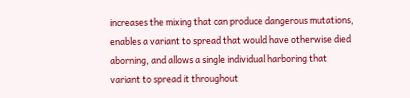increases the mixing that can produce dangerous mutations, enables a variant to spread that would have otherwise died aborning, and allows a single individual harboring that variant to spread it throughout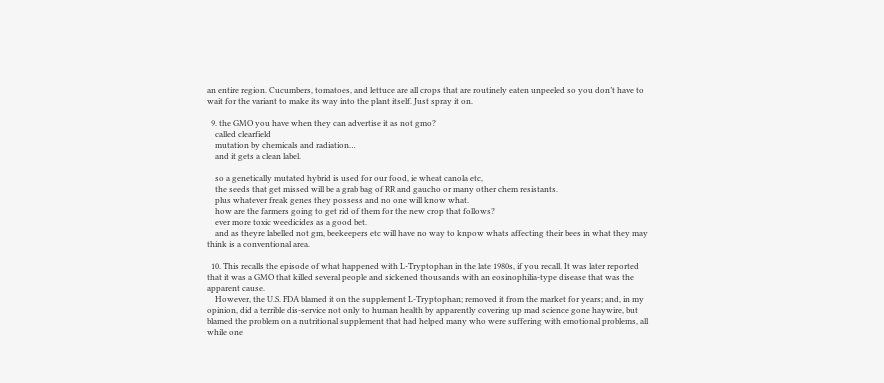an entire region. Cucumbers, tomatoes, and lettuce are all crops that are routinely eaten unpeeled so you don’t have to wait for the variant to make its way into the plant itself. Just spray it on.

  9. the GMO you have when they can advertise it as not gmo?
    called clearfield
    mutation by chemicals and radiation…
    and it gets a clean label.

    so a genetically mutated hybrid is used for our food, ie wheat canola etc,
    the seeds that get missed will be a grab bag of RR and gaucho or many other chem resistants.
    plus whatever freak genes they possess and no one will know what.
    how are the farmers going to get rid of them for the new crop that follows?
    ever more toxic weedicides as a good bet.
    and as theyre labelled not gm, beekeepers etc will have no way to knpow whats affecting their bees in what they may think is a conventional area.

  10. This recalls the episode of what happened with L-Tryptophan in the late 1980s, if you recall. It was later reported that it was a GMO that killed several people and sickened thousands with an eosinophilia-type disease that was the apparent cause.
    However, the U.S. FDA blamed it on the supplement L-Tryptophan; removed it from the market for years; and, in my opinion, did a terrible dis-service not only to human health by apparently covering up mad science gone haywire, but blamed the problem on a nutritional supplement that had helped many who were suffering with emotional problems, all while one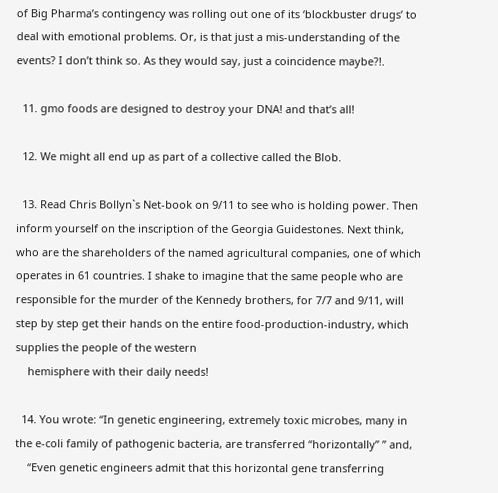of Big Pharma’s contingency was rolling out one of its ‘blockbuster drugs’ to deal with emotional problems. Or, is that just a mis-understanding of the events? I don’t think so. As they would say, just a coincidence maybe?!.

  11. gmo foods are designed to destroy your DNA! and that’s all!

  12. We might all end up as part of a collective called the Blob.

  13. Read Chris Bollyn`s Net-book on 9/11 to see who is holding power. Then inform yourself on the inscription of the Georgia Guidestones. Next think, who are the shareholders of the named agricultural companies, one of which operates in 61 countries. I shake to imagine that the same people who are responsible for the murder of the Kennedy brothers, for 7/7 and 9/11, will step by step get their hands on the entire food-production-industry, which supplies the people of the western
    hemisphere with their daily needs!

  14. You wrote: “In genetic engineering, extremely toxic microbes, many in the e-coli family of pathogenic bacteria, are transferred “horizontally” ” and,
    “Even genetic engineers admit that this horizontal gene transferring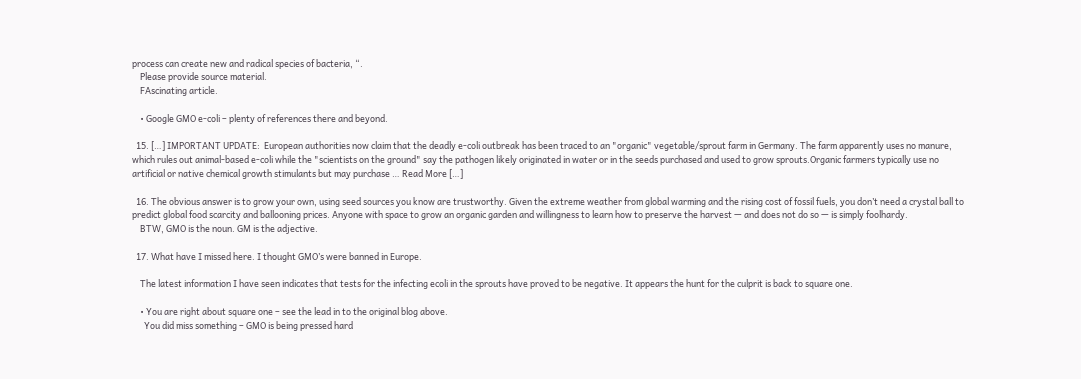process can create new and radical species of bacteria, “.
    Please provide source material.
    FAscinating article.

    • Google GMO e-coli – plenty of references there and beyond.

  15. […] IMPORTANT UPDATE:  European authorities now claim that the deadly e-coli outbreak has been traced to an "organic" vegetable/sprout farm in Germany. The farm apparently uses no manure, which rules out animal-based e-coli while the "scientists on the ground" say the pathogen likely originated in water or in the seeds purchased and used to grow sprouts.Organic farmers typically use no artificial or native chemical growth stimulants but may purchase … Read More […]

  16. The obvious answer is to grow your own, using seed sources you know are trustworthy. Given the extreme weather from global warming and the rising cost of fossil fuels, you don’t need a crystal ball to predict global food scarcity and ballooning prices. Anyone with space to grow an organic garden and willingness to learn how to preserve the harvest — and does not do so — is simply foolhardy.
    BTW, GMO is the noun. GM is the adjective.

  17. What have I missed here. I thought GMO’s were banned in Europe.

    The latest information I have seen indicates that tests for the infecting ecoli in the sprouts have proved to be negative. It appears the hunt for the culprit is back to square one.

    • You are right about square one – see the lead in to the original blog above.
      You did miss something – GMO is being pressed hard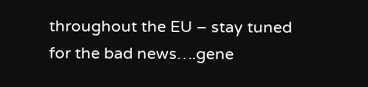throughout the EU – stay tuned for the bad news….gene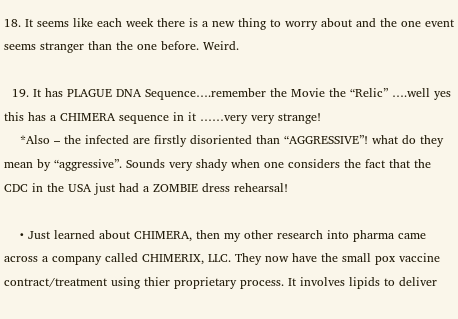18. It seems like each week there is a new thing to worry about and the one event seems stranger than the one before. Weird.

  19. It has PLAGUE DNA Sequence….remember the Movie the “Relic” ….well yes this has a CHIMERA sequence in it ……very very strange!
    *Also – the infected are firstly disoriented than “AGGRESSIVE”! what do they mean by “aggressive”. Sounds very shady when one considers the fact that the CDC in the USA just had a ZOMBIE dress rehearsal!

    • Just learned about CHIMERA, then my other research into pharma came across a company called CHIMERIX, LLC. They now have the small pox vaccine contract/treatment using thier proprietary process. It involves lipids to deliver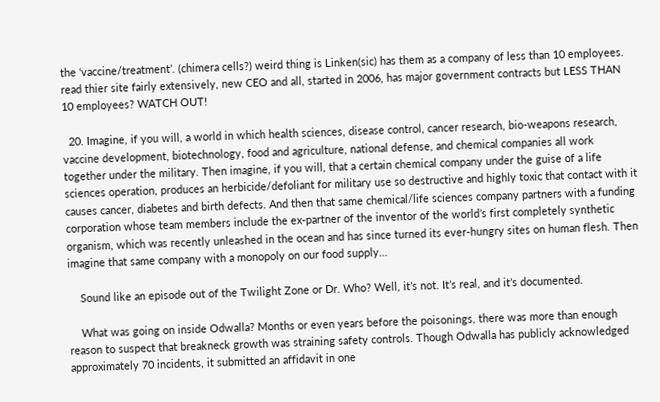the ‘vaccine/treatment’. (chimera cells?) weird thing is Linken(sic) has them as a company of less than 10 employees. read thier site fairly extensively, new CEO and all, started in 2006, has major government contracts but LESS THAN 10 employees? WATCH OUT!

  20. Imagine, if you will, a world in which health sciences, disease control, cancer research, bio-weapons research, vaccine development, biotechnology, food and agriculture, national defense, and chemical companies all work together under the military. Then imagine, if you will, that a certain chemical company under the guise of a life sciences operation, produces an herbicide/defoliant for military use so destructive and highly toxic that contact with it causes cancer, diabetes and birth defects. And then that same chemical/life sciences company partners with a funding corporation whose team members include the ex-partner of the inventor of the world’s first completely synthetic organism, which was recently unleashed in the ocean and has since turned its ever-hungry sites on human flesh. Then imagine that same company with a monopoly on our food supply…

    Sound like an episode out of the Twilight Zone or Dr. Who? Well, it’s not. It’s real, and it’s documented.

    What was going on inside Odwalla? Months or even years before the poisonings, there was more than enough reason to suspect that breakneck growth was straining safety controls. Though Odwalla has publicly acknowledged approximately 70 incidents, it submitted an affidavit in one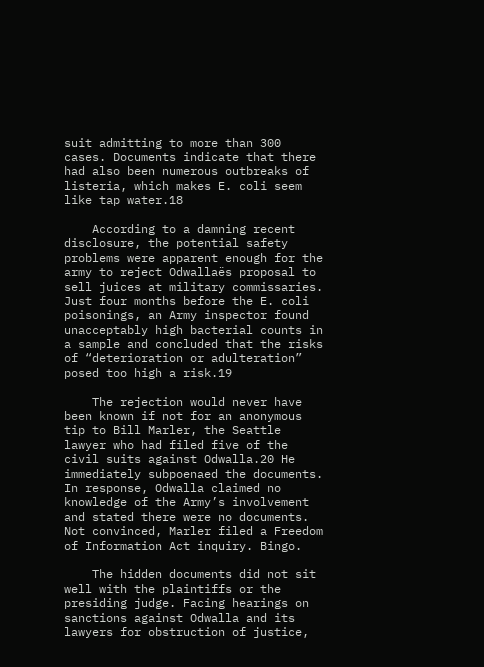suit admitting to more than 300 cases. Documents indicate that there had also been numerous outbreaks of listeria, which makes E. coli seem like tap water.18

    According to a damning recent disclosure, the potential safety problems were apparent enough for the army to reject Odwallaës proposal to sell juices at military commissaries. Just four months before the E. coli poisonings, an Army inspector found unacceptably high bacterial counts in a sample and concluded that the risks of “deterioration or adulteration” posed too high a risk.19

    The rejection would never have been known if not for an anonymous tip to Bill Marler, the Seattle lawyer who had filed five of the civil suits against Odwalla.20 He immediately subpoenaed the documents. In response, Odwalla claimed no knowledge of the Army’s involvement and stated there were no documents. Not convinced, Marler filed a Freedom of Information Act inquiry. Bingo.

    The hidden documents did not sit well with the plaintiffs or the presiding judge. Facing hearings on sanctions against Odwalla and its lawyers for obstruction of justice,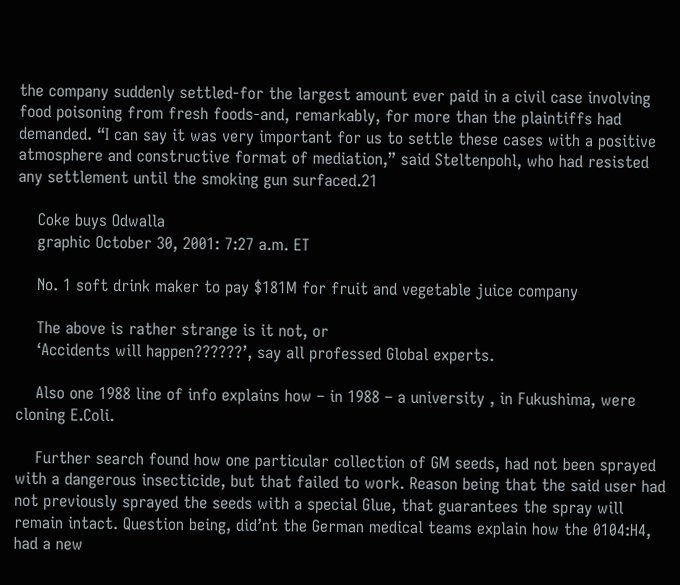the company suddenly settled-for the largest amount ever paid in a civil case involving food poisoning from fresh foods-and, remarkably, for more than the plaintiffs had demanded. “I can say it was very important for us to settle these cases with a positive atmosphere and constructive format of mediation,” said Steltenpohl, who had resisted any settlement until the smoking gun surfaced.21

    Coke buys Odwalla
    graphic October 30, 2001: 7:27 a.m. ET

    No. 1 soft drink maker to pay $181M for fruit and vegetable juice company

    The above is rather strange is it not, or
    ‘Accidents will happen??????’, say all professed Global experts.

    Also one 1988 line of info explains how – in 1988 – a university , in Fukushima, were cloning E.Coli.

    Further search found how one particular collection of GM seeds, had not been sprayed with a dangerous insecticide, but that failed to work. Reason being that the said user had not previously sprayed the seeds with a special Glue, that guarantees the spray will remain intact. Question being, did’nt the German medical teams explain how the 0104:H4, had a new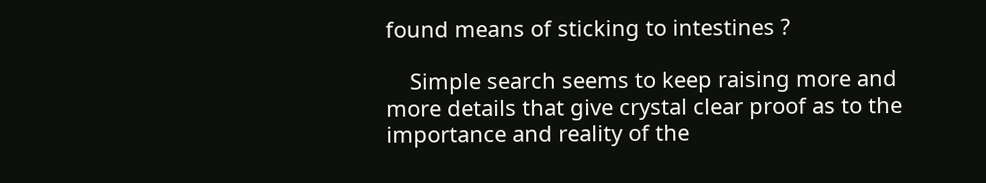found means of sticking to intestines ?

    Simple search seems to keep raising more and more details that give crystal clear proof as to the importance and reality of the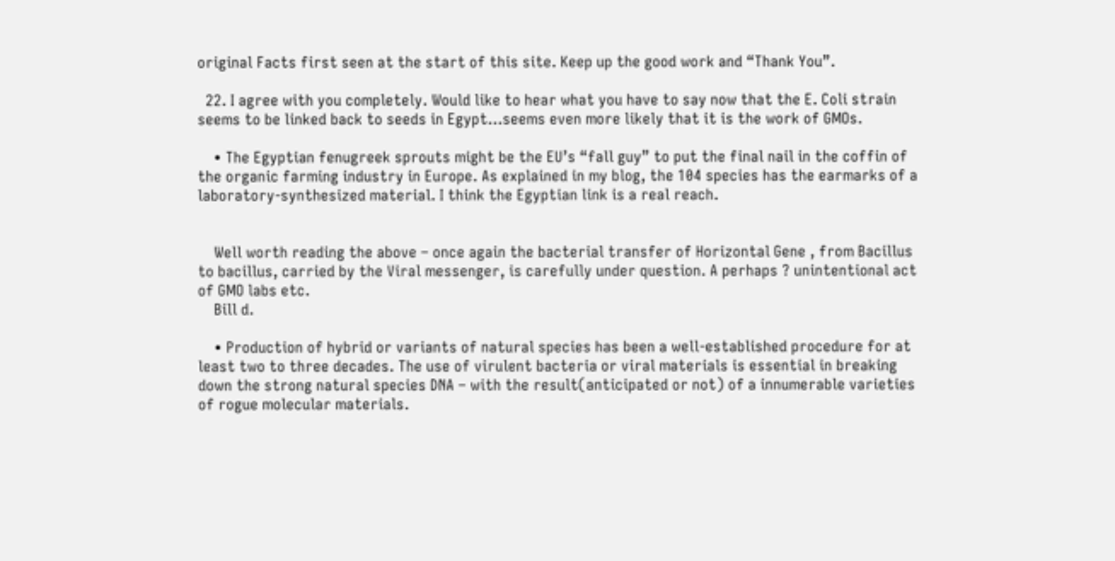original Facts first seen at the start of this site. Keep up the good work and “Thank You”.

  22. I agree with you completely. Would like to hear what you have to say now that the E. Coli strain seems to be linked back to seeds in Egypt…seems even more likely that it is the work of GMOs.

    • The Egyptian fenugreek sprouts might be the EU’s “fall guy” to put the final nail in the coffin of the organic farming industry in Europe. As explained in my blog, the 104 species has the earmarks of a laboratory-synthesized material. I think the Egyptian link is a real reach.


    Well worth reading the above – once again the bacterial transfer of Horizontal Gene , from Bacillus to bacillus, carried by the Viral messenger, is carefully under question. A perhaps ? unintentional act of GMO labs etc.
    Bill d.

    • Production of hybrid or variants of natural species has been a well-established procedure for at least two to three decades. The use of virulent bacteria or viral materials is essential in breaking down the strong natural species DNA – with the result(anticipated or not) of a innumerable varieties of rogue molecular materials.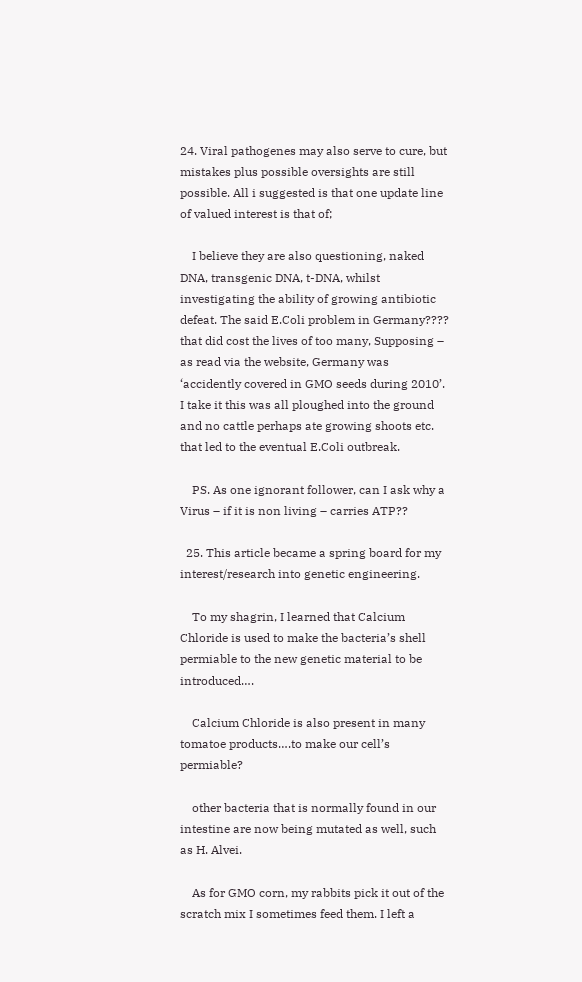24. Viral pathogenes may also serve to cure, but mistakes plus possible oversights are still possible. All i suggested is that one update line of valued interest is that of;

    I believe they are also questioning, naked DNA, transgenic DNA, t-DNA, whilst investigating the ability of growing antibiotic defeat. The said E.Coli problem in Germany???? that did cost the lives of too many, Supposing – as read via the website, Germany was ‘accidently covered in GMO seeds during 2010’. I take it this was all ploughed into the ground and no cattle perhaps ate growing shoots etc. that led to the eventual E.Coli outbreak.

    PS. As one ignorant follower, can I ask why a Virus – if it is non living – carries ATP??

  25. This article became a spring board for my interest/research into genetic engineering.

    To my shagrin, I learned that Calcium Chloride is used to make the bacteria’s shell permiable to the new genetic material to be introduced….

    Calcium Chloride is also present in many tomatoe products….to make our cell’s permiable?

    other bacteria that is normally found in our intestine are now being mutated as well, such as H. Alvei.

    As for GMO corn, my rabbits pick it out of the scratch mix I sometimes feed them. I left a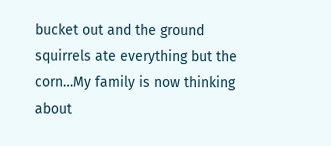bucket out and the ground squirrels ate everything but the corn…My family is now thinking about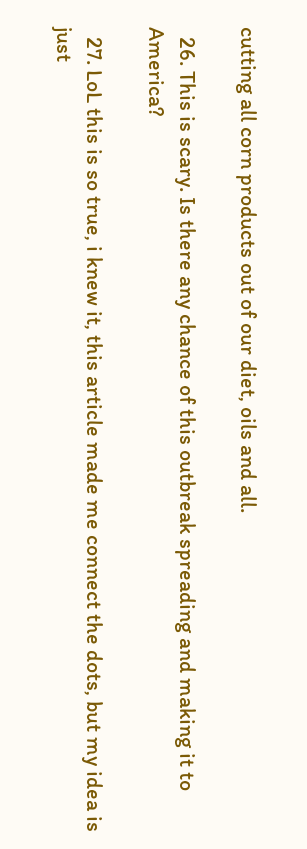cutting all corn products out of our diet, oils and all.

  26. This is scary. Is there any chance of this outbreak spreading and making it to America?

  27. LoL this is so true, i knew it, this article made me connect the dots, but my idea is just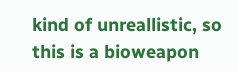kind of unreallistic, so this is a bioweapon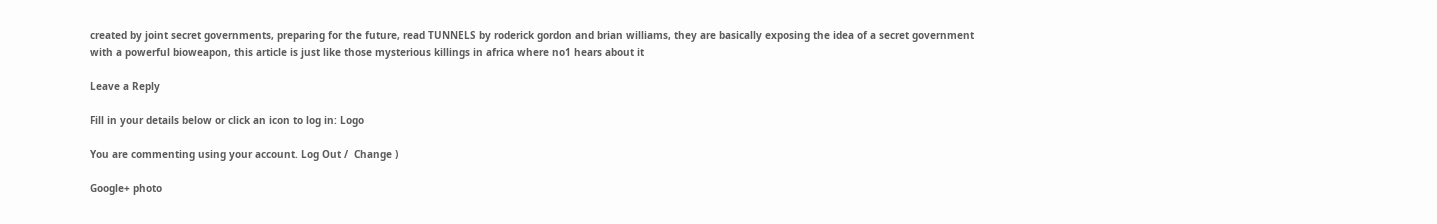created by joint secret governments, preparing for the future, read TUNNELS by roderick gordon and brian williams, they are basically exposing the idea of a secret government with a powerful bioweapon, this article is just like those mysterious killings in africa where no1 hears about it

Leave a Reply

Fill in your details below or click an icon to log in: Logo

You are commenting using your account. Log Out /  Change )

Google+ photo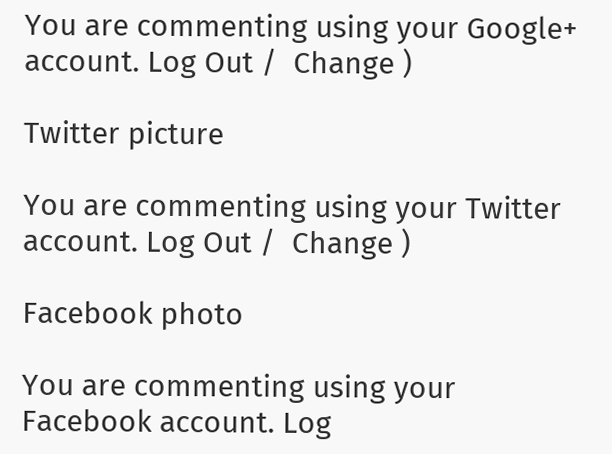You are commenting using your Google+ account. Log Out /  Change )

Twitter picture

You are commenting using your Twitter account. Log Out /  Change )

Facebook photo

You are commenting using your Facebook account. Log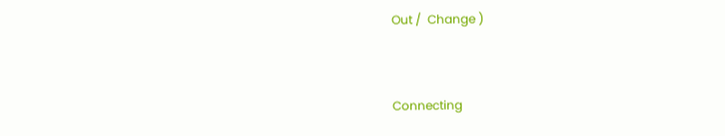Out /  Change )


Connecting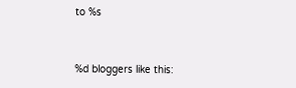to %s


%d bloggers like this: